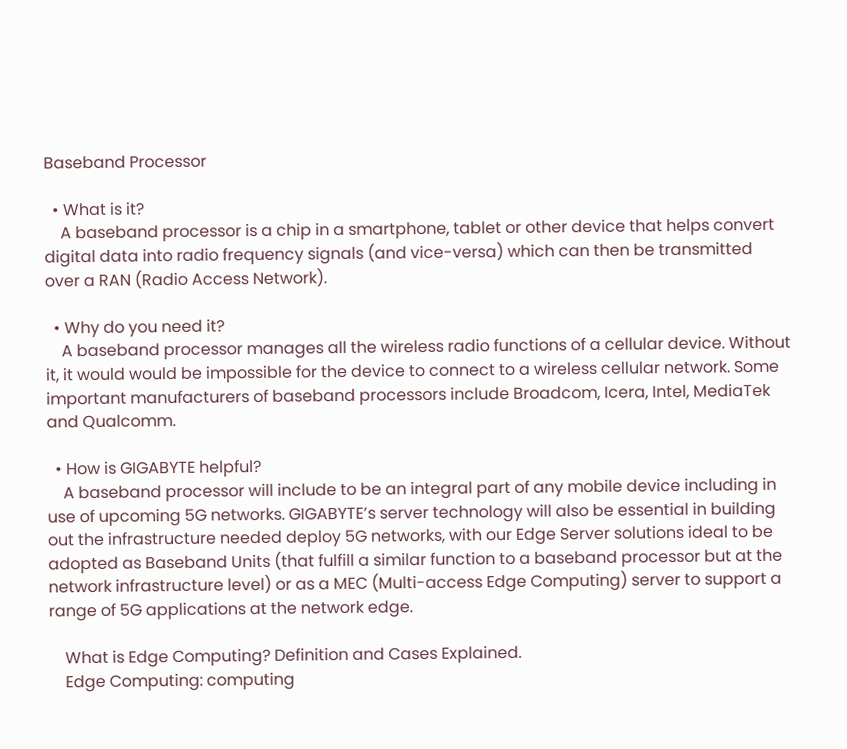Baseband Processor

  • What is it?
    A baseband processor is a chip in a smartphone, tablet or other device that helps convert digital data into radio frequency signals (and vice-versa) which can then be transmitted over a RAN (Radio Access Network).

  • Why do you need it?
    A baseband processor manages all the wireless radio functions of a cellular device. Without it, it would would be impossible for the device to connect to a wireless cellular network. Some important manufacturers of baseband processors include Broadcom, Icera, Intel, MediaTek and Qualcomm.

  • How is GIGABYTE helpful?
    A baseband processor will include to be an integral part of any mobile device including in use of upcoming 5G networks. GIGABYTE’s server technology will also be essential in building out the infrastructure needed deploy 5G networks, with our Edge Server solutions ideal to be adopted as Baseband Units (that fulfill a similar function to a baseband processor but at the network infrastructure level) or as a MEC (Multi-access Edge Computing) server to support a range of 5G applications at the network edge.

    What is Edge Computing? Definition and Cases Explained.
    Edge Computing: computing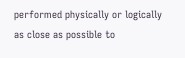performed physically or logically as close as possible to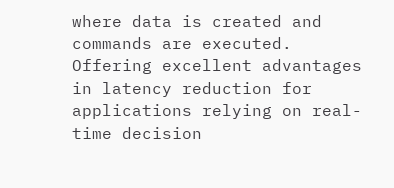where data is created and commands are executed. Offering excellent advantages in latency reduction for applications relying on real-time decision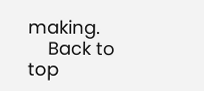making.
    Back to top